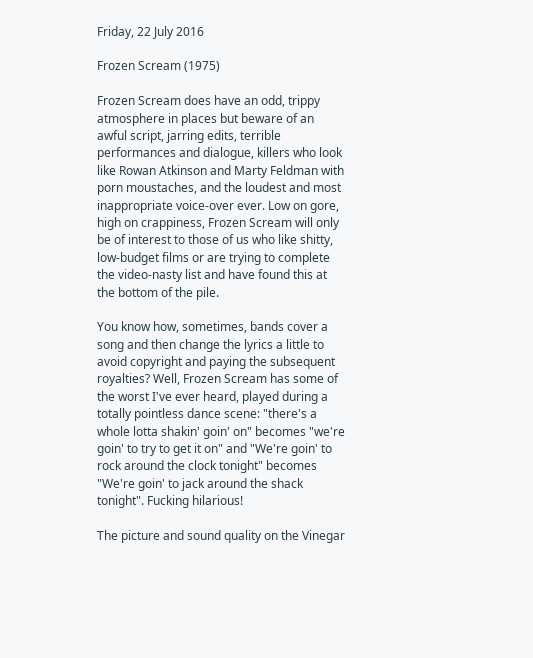Friday, 22 July 2016

Frozen Scream (1975)

Frozen Scream does have an odd, trippy atmosphere in places but beware of an awful script, jarring edits, terrible performances and dialogue, killers who look like Rowan Atkinson and Marty Feldman with porn moustaches, and the loudest and most inappropriate voice-over ever. Low on gore, high on crappiness, Frozen Scream will only be of interest to those of us who like shitty, low-budget films or are trying to complete the video-nasty list and have found this at the bottom of the pile.

You know how, sometimes, bands cover a song and then change the lyrics a little to avoid copyright and paying the subsequent royalties? Well, Frozen Scream has some of the worst I've ever heard, played during a totally pointless dance scene: "there's a whole lotta shakin' goin' on" becomes "we're goin' to try to get it on" and "We're goin' to rock around the clock tonight" becomes "We're goin' to jack around the shack tonight". Fucking hilarious!

The picture and sound quality on the Vinegar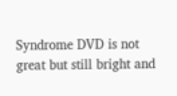Syndrome DVD is not great but still bright and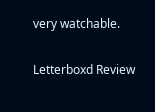very watchable.

Letterboxd Review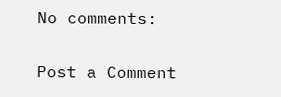No comments:

Post a Comment